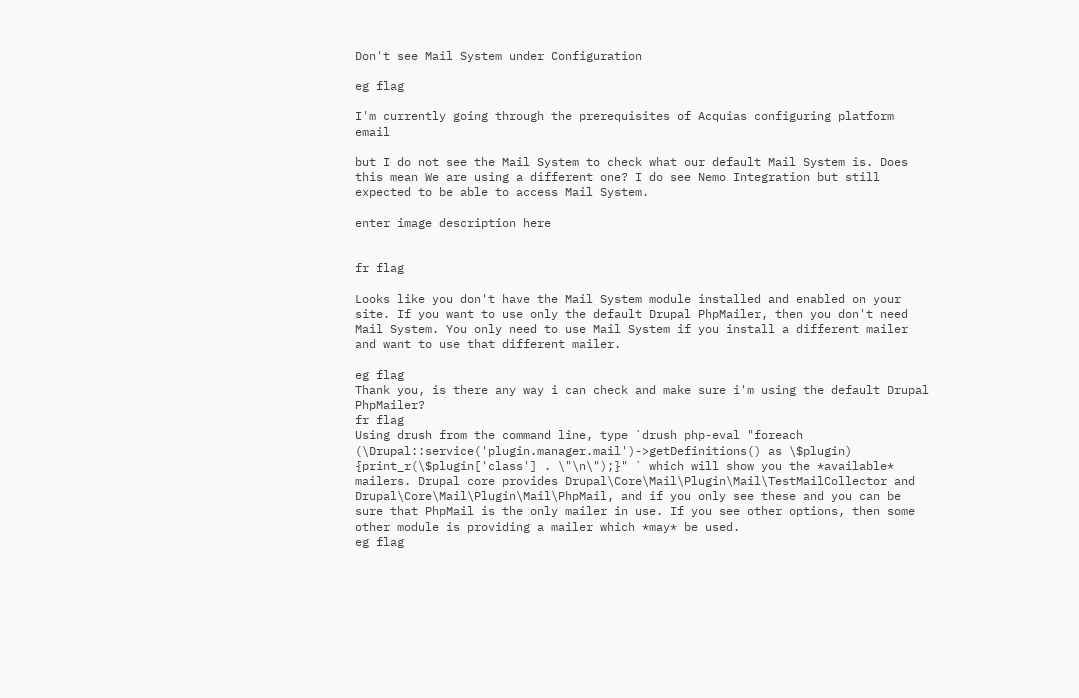Don't see Mail System under Configuration

eg flag

I'm currently going through the prerequisites of Acquias configuring platform email

but I do not see the Mail System to check what our default Mail System is. Does this mean We are using a different one? I do see Nemo Integration but still expected to be able to access Mail System.

enter image description here


fr flag

Looks like you don't have the Mail System module installed and enabled on your site. If you want to use only the default Drupal PhpMailer, then you don't need Mail System. You only need to use Mail System if you install a different mailer and want to use that different mailer.

eg flag
Thank you, is there any way i can check and make sure i'm using the default Drupal PhpMailer?
fr flag
Using drush from the command line, type `drush php-eval "foreach (\Drupal::service('plugin.manager.mail')->getDefinitions() as \$plugin) {print_r(\$plugin['class'] . \"\n\");}" ` which will show you the *available* mailers. Drupal core provides Drupal\Core\Mail\Plugin\Mail\TestMailCollector and Drupal\Core\Mail\Plugin\Mail\PhpMail, and if you only see these and you can be sure that PhpMail is the only mailer in use. If you see other options, then some other module is providing a mailer which *may* be used.
eg flag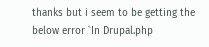thanks but i seem to be getting the below error `In Drupal.php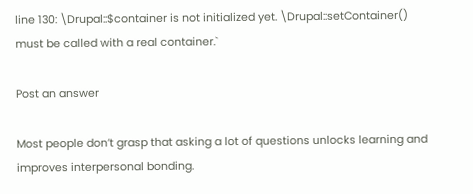line 130: \Drupal::$container is not initialized yet. \Drupal::setContainer() must be called with a real container.`

Post an answer

Most people don’t grasp that asking a lot of questions unlocks learning and improves interpersonal bonding.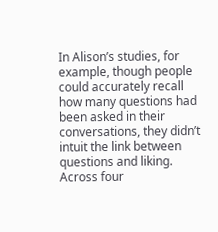In Alison’s studies, for example, though people could accurately recall how many questions had been asked in their conversations, they didn’t intuit the link between questions and liking. Across four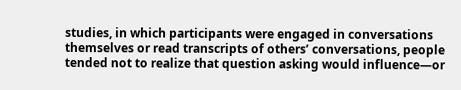studies, in which participants were engaged in conversations themselves or read transcripts of others’ conversations, people tended not to realize that question asking would influence—or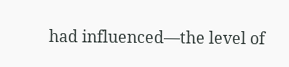had influenced—the level of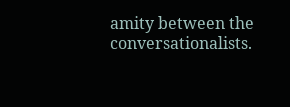amity between the conversationalists.